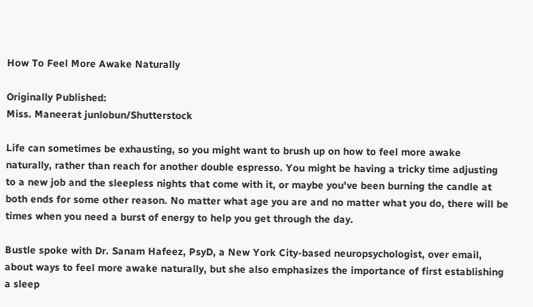How To Feel More Awake Naturally

Originally Published:
Miss. Maneerat junlobun/Shutterstock

Life can sometimes be exhausting, so you might want to brush up on how to feel more awake naturally, rather than reach for another double espresso. You might be having a tricky time adjusting to a new job and the sleepless nights that come with it, or maybe you've been burning the candle at both ends for some other reason. No matter what age you are and no matter what you do, there will be times when you need a burst of energy to help you get through the day.

Bustle spoke with Dr. Sanam Hafeez, PsyD, a New York City-based neuropsychologist, over email, about ways to feel more awake naturally, but she also emphasizes the importance of first establishing a sleep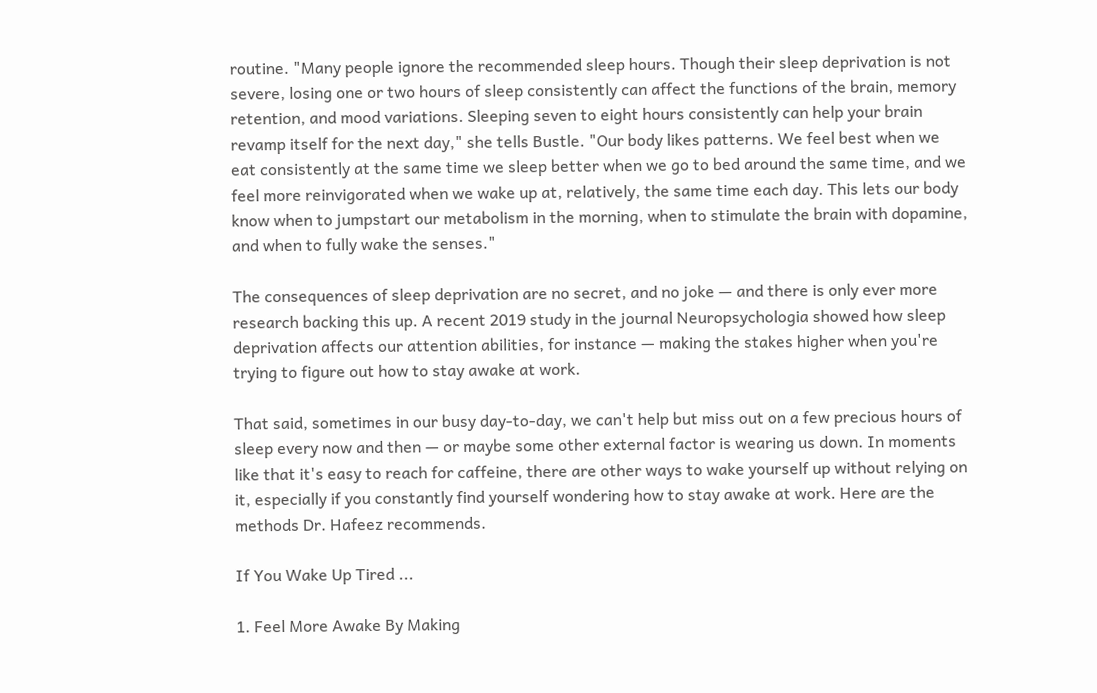routine. "Many people ignore the recommended sleep hours. Though their sleep deprivation is not severe, losing one or two hours of sleep consistently can affect the functions of the brain, memory retention, and mood variations. Sleeping seven to eight hours consistently can help your brain revamp itself for the next day," she tells Bustle. "Our body likes patterns. We feel best when we eat consistently at the same time we sleep better when we go to bed around the same time, and we feel more reinvigorated when we wake up at, relatively, the same time each day. This lets our body know when to jumpstart our metabolism in the morning, when to stimulate the brain with dopamine, and when to fully wake the senses."

The consequences of sleep deprivation are no secret, and no joke — and there is only ever more research backing this up. A recent 2019 study in the journal Neuropsychologia showed how sleep deprivation affects our attention abilities, for instance — making the stakes higher when you're trying to figure out how to stay awake at work.

That said, sometimes in our busy day-to-day, we can't help but miss out on a few precious hours of sleep every now and then — or maybe some other external factor is wearing us down. In moments like that it's easy to reach for caffeine, there are other ways to wake yourself up without relying on it, especially if you constantly find yourself wondering how to stay awake at work. Here are the methods Dr. Hafeez recommends.

If You Wake Up Tired ...

1. Feel More Awake By Making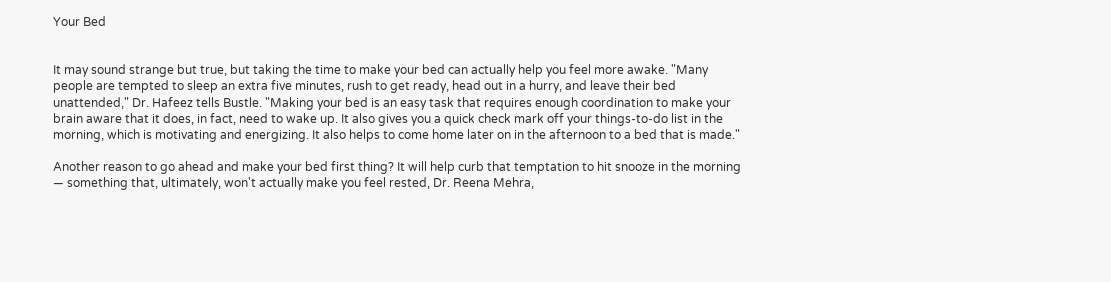Your Bed


It may sound strange but true, but taking the time to make your bed can actually help you feel more awake. "Many people are tempted to sleep an extra five minutes, rush to get ready, head out in a hurry, and leave their bed unattended," Dr. Hafeez tells Bustle. "Making your bed is an easy task that requires enough coordination to make your brain aware that it does, in fact, need to wake up. It also gives you a quick check mark off your things-to-do list in the morning, which is motivating and energizing. It also helps to come home later on in the afternoon to a bed that is made."

Another reason to go ahead and make your bed first thing? It will help curb that temptation to hit snooze in the morning — something that, ultimately, won't actually make you feel rested, Dr. Reena Mehra,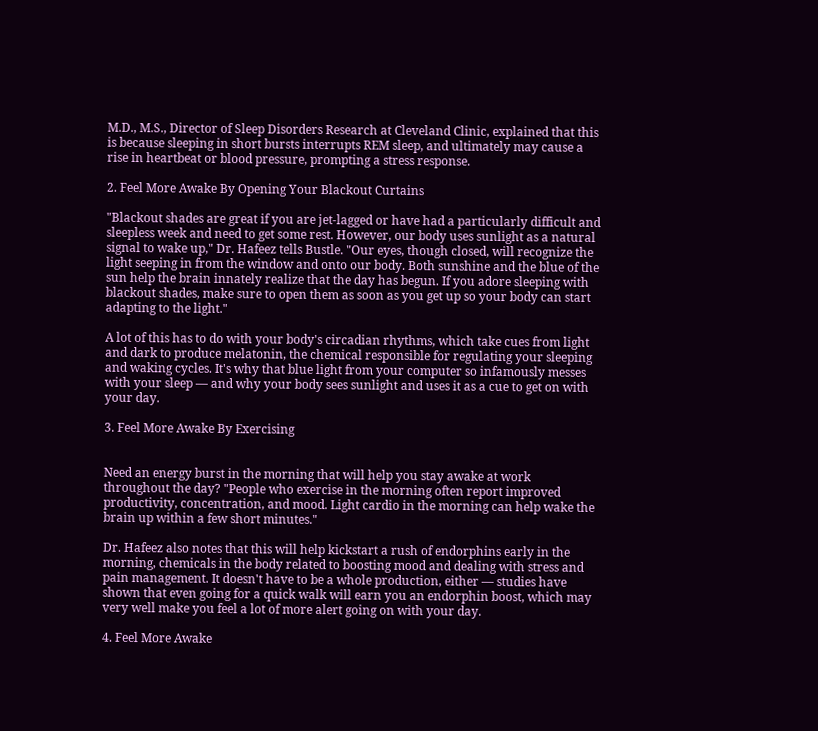M.D., M.S., Director of Sleep Disorders Research at Cleveland Clinic, explained that this is because sleeping in short bursts interrupts REM sleep, and ultimately may cause a rise in heartbeat or blood pressure, prompting a stress response.

2. Feel More Awake By Opening Your Blackout Curtains

"Blackout shades are great if you are jet-lagged or have had a particularly difficult and sleepless week and need to get some rest. However, our body uses sunlight as a natural signal to wake up," Dr. Hafeez tells Bustle. "Our eyes, though closed, will recognize the light seeping in from the window and onto our body. Both sunshine and the blue of the sun help the brain innately realize that the day has begun. If you adore sleeping with blackout shades, make sure to open them as soon as you get up so your body can start adapting to the light."

A lot of this has to do with your body's circadian rhythms, which take cues from light and dark to produce melatonin, the chemical responsible for regulating your sleeping and waking cycles. It's why that blue light from your computer so infamously messes with your sleep — and why your body sees sunlight and uses it as a cue to get on with your day.

3. Feel More Awake By Exercising


Need an energy burst in the morning that will help you stay awake at work throughout the day? "People who exercise in the morning often report improved productivity, concentration, and mood. Light cardio in the morning can help wake the brain up within a few short minutes."

Dr. Hafeez also notes that this will help kickstart a rush of endorphins early in the morning, chemicals in the body related to boosting mood and dealing with stress and pain management. It doesn't have to be a whole production, either — studies have shown that even going for a quick walk will earn you an endorphin boost, which may very well make you feel a lot of more alert going on with your day.

4. Feel More Awake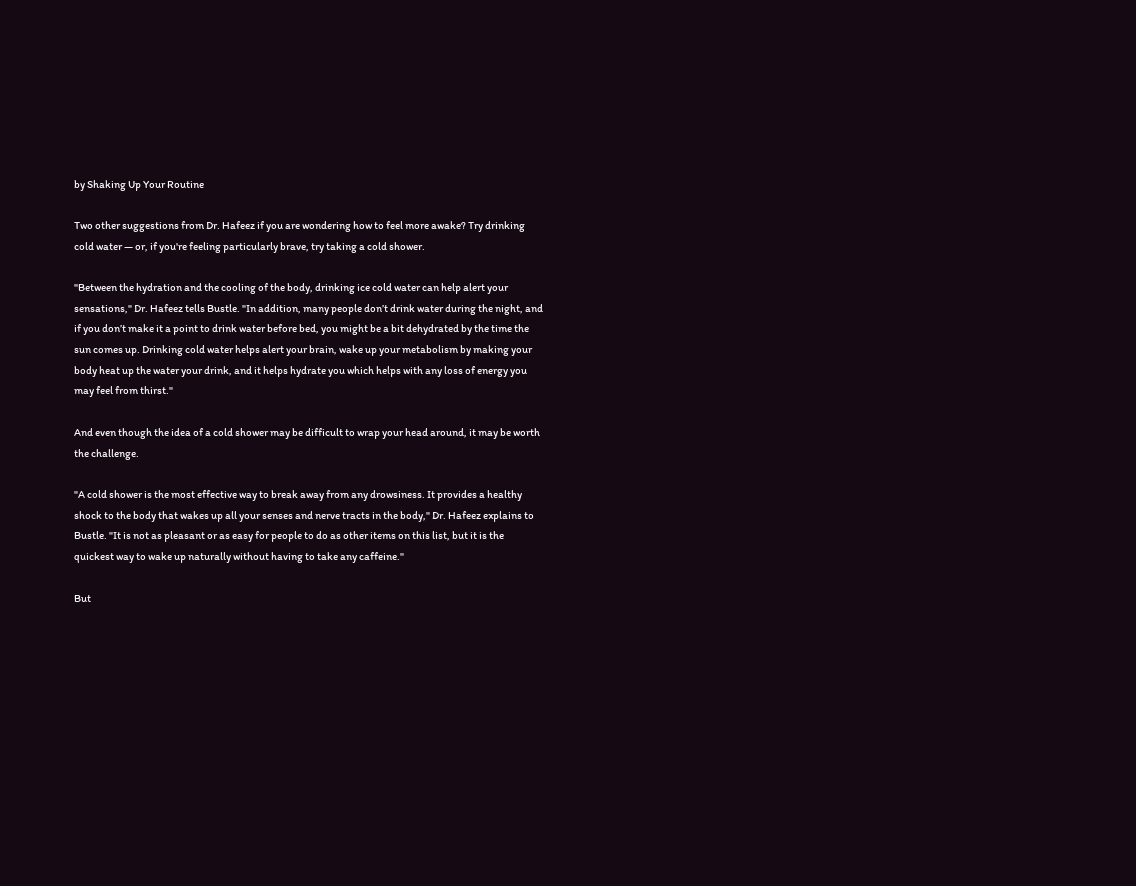by Shaking Up Your Routine

Two other suggestions from Dr. Hafeez if you are wondering how to feel more awake? Try drinking cold water — or, if you're feeling particularly brave, try taking a cold shower.

"Between the hydration and the cooling of the body, drinking ice cold water can help alert your sensations," Dr. Hafeez tells Bustle. "In addition, many people don’t drink water during the night, and if you don’t make it a point to drink water before bed, you might be a bit dehydrated by the time the sun comes up. Drinking cold water helps alert your brain, wake up your metabolism by making your body heat up the water your drink, and it helps hydrate you which helps with any loss of energy you may feel from thirst."

And even though the idea of a cold shower may be difficult to wrap your head around, it may be worth the challenge.

"A cold shower is the most effective way to break away from any drowsiness. It provides a healthy shock to the body that wakes up all your senses and nerve tracts in the body," Dr. Hafeez explains to Bustle. "It is not as pleasant or as easy for people to do as other items on this list, but it is the quickest way to wake up naturally without having to take any caffeine."

But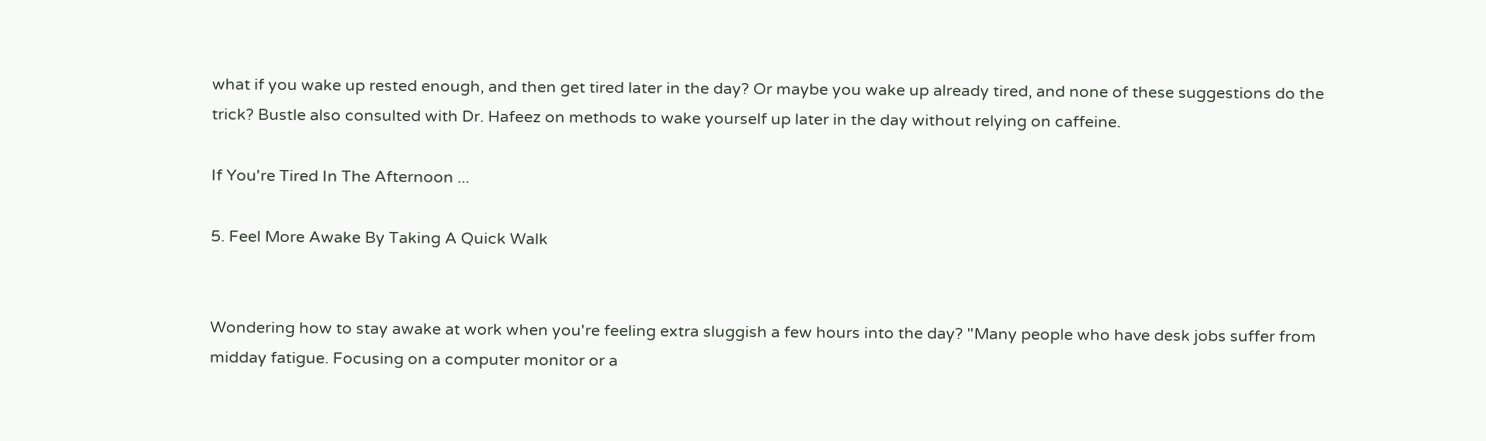what if you wake up rested enough, and then get tired later in the day? Or maybe you wake up already tired, and none of these suggestions do the trick? Bustle also consulted with Dr. Hafeez on methods to wake yourself up later in the day without relying on caffeine.

If You're Tired In The Afternoon ...

5. Feel More Awake By Taking A Quick Walk


Wondering how to stay awake at work when you're feeling extra sluggish a few hours into the day? "Many people who have desk jobs suffer from midday fatigue. Focusing on a computer monitor or a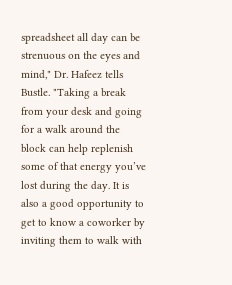spreadsheet all day can be strenuous on the eyes and mind," Dr. Hafeez tells Bustle. "Taking a break from your desk and going for a walk around the block can help replenish some of that energy you’ve lost during the day. It is also a good opportunity to get to know a coworker by inviting them to walk with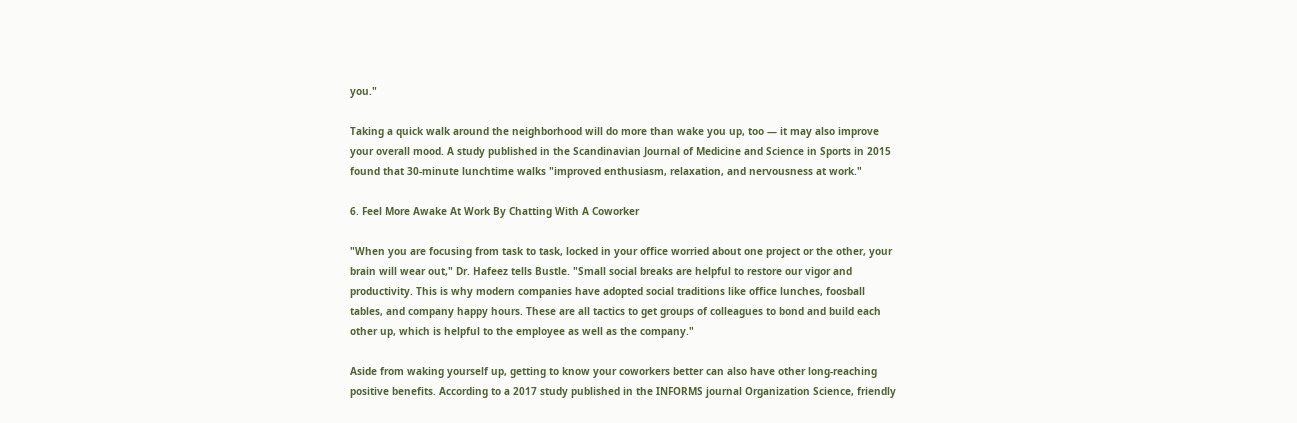you."

Taking a quick walk around the neighborhood will do more than wake you up, too — it may also improve your overall mood. A study published in the Scandinavian Journal of Medicine and Science in Sports in 2015 found that 30-minute lunchtime walks "improved enthusiasm, relaxation, and nervousness at work."

6. Feel More Awake At Work By Chatting With A Coworker

"When you are focusing from task to task, locked in your office worried about one project or the other, your brain will wear out," Dr. Hafeez tells Bustle. "Small social breaks are helpful to restore our vigor and productivity. This is why modern companies have adopted social traditions like office lunches, foosball tables, and company happy hours. These are all tactics to get groups of colleagues to bond and build each other up, which is helpful to the employee as well as the company."

Aside from waking yourself up, getting to know your coworkers better can also have other long-reaching positive benefits. According to a 2017 study published in the INFORMS journal Organization Science, friendly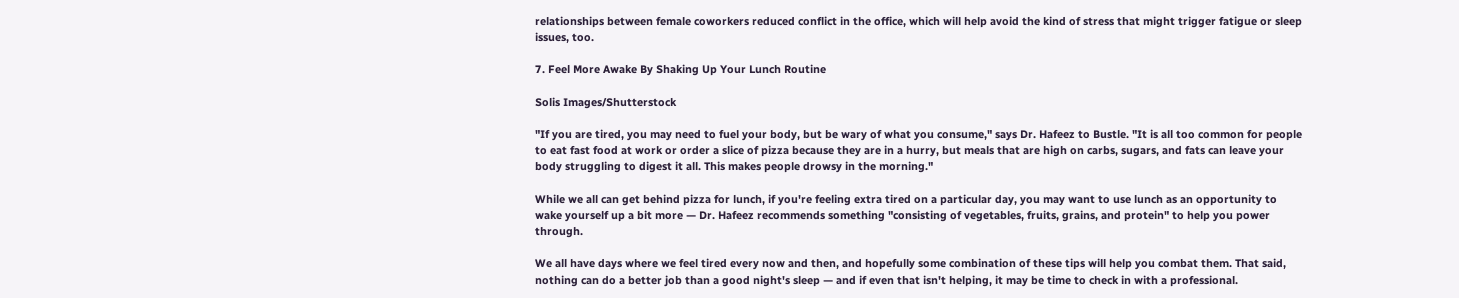relationships between female coworkers reduced conflict in the office, which will help avoid the kind of stress that might trigger fatigue or sleep issues, too.

7. Feel More Awake By Shaking Up Your Lunch Routine

Solis Images/Shutterstock

"If you are tired, you may need to fuel your body, but be wary of what you consume," says Dr. Hafeez to Bustle. "It is all too common for people to eat fast food at work or order a slice of pizza because they are in a hurry, but meals that are high on carbs, sugars, and fats can leave your body struggling to digest it all. This makes people drowsy in the morning."

While we all can get behind pizza for lunch, if you're feeling extra tired on a particular day, you may want to use lunch as an opportunity to wake yourself up a bit more — Dr. Hafeez recommends something "consisting of vegetables, fruits, grains, and protein" to help you power through.

We all have days where we feel tired every now and then, and hopefully some combination of these tips will help you combat them. That said, nothing can do a better job than a good night's sleep — and if even that isn't helping, it may be time to check in with a professional.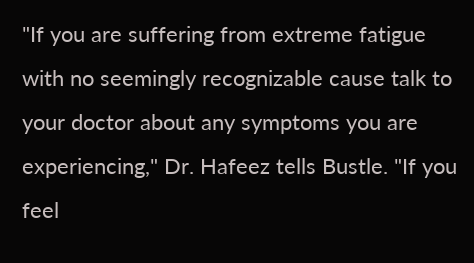"If you are suffering from extreme fatigue with no seemingly recognizable cause talk to your doctor about any symptoms you are experiencing," Dr. Hafeez tells Bustle. "If you feel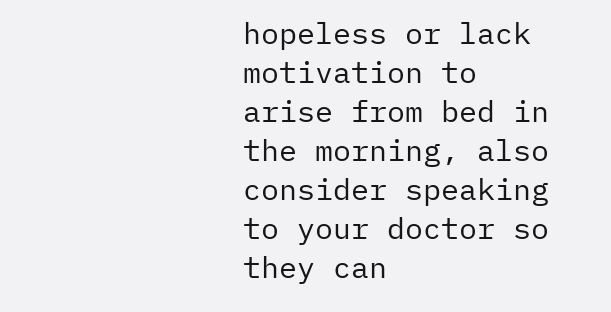hopeless or lack motivation to arise from bed in the morning, also consider speaking to your doctor so they can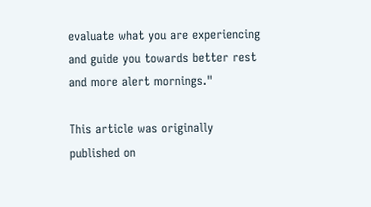evaluate what you are experiencing and guide you towards better rest and more alert mornings."

This article was originally published on